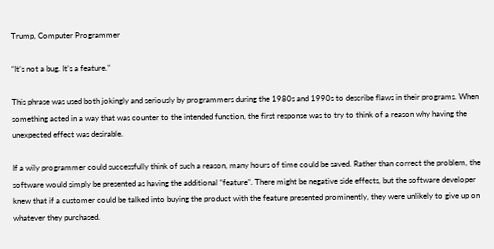Trump, Computer Programmer

“It’s not a bug. It’s a feature.”

This phrase was used both jokingly and seriously by programmers during the 1980s and 1990s to describe flaws in their programs. When something acted in a way that was counter to the intended function, the first response was to try to think of a reason why having the unexpected effect was desirable.

If a wily programmer could successfully think of such a reason, many hours of time could be saved. Rather than correct the problem, the software would simply be presented as having the additional “feature”. There might be negative side effects, but the software developer knew that if a customer could be talked into buying the product with the feature presented prominently, they were unlikely to give up on whatever they purchased.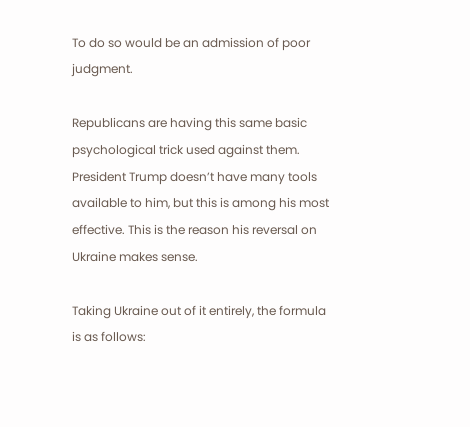To do so would be an admission of poor judgment.

Republicans are having this same basic psychological trick used against them. President Trump doesn’t have many tools available to him, but this is among his most effective. This is the reason his reversal on Ukraine makes sense.

Taking Ukraine out of it entirely, the formula is as follows: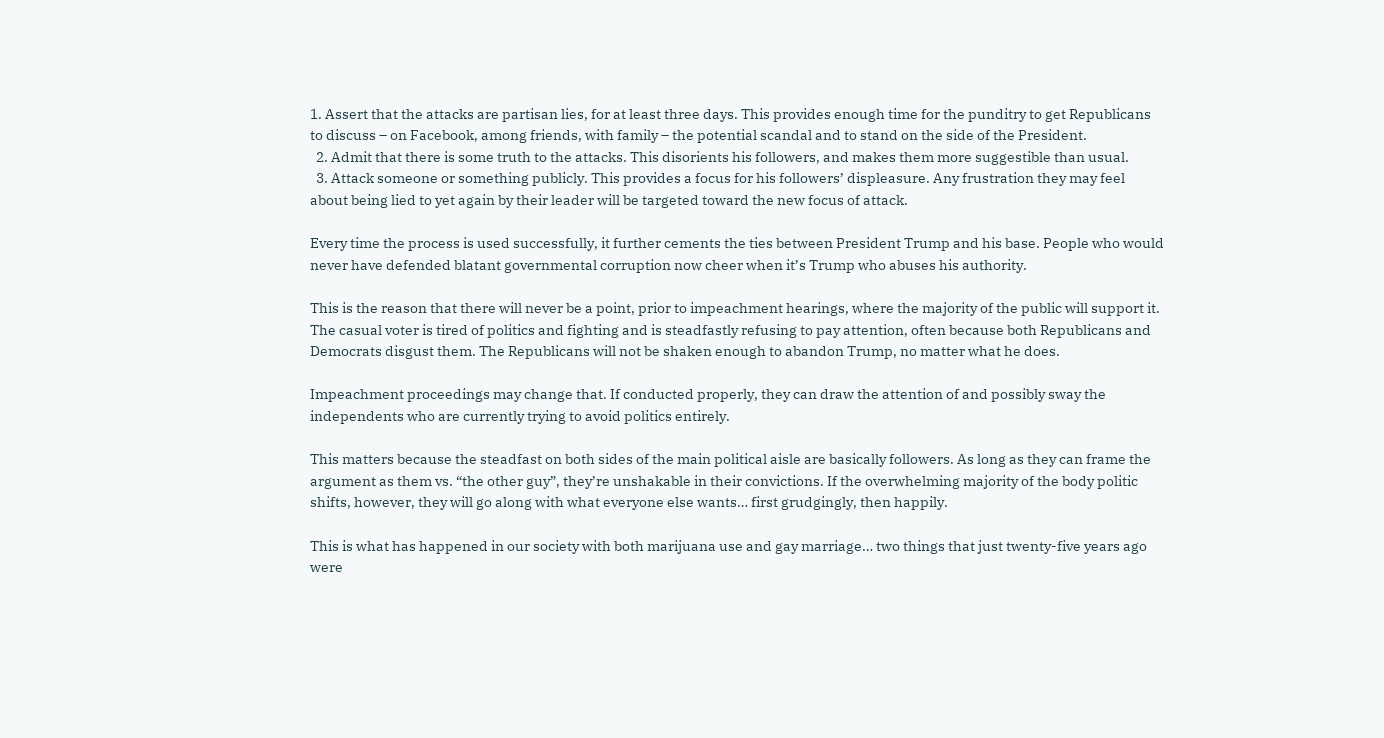1. Assert that the attacks are partisan lies, for at least three days. This provides enough time for the punditry to get Republicans to discuss – on Facebook, among friends, with family – the potential scandal and to stand on the side of the President.
  2. Admit that there is some truth to the attacks. This disorients his followers, and makes them more suggestible than usual.
  3. Attack someone or something publicly. This provides a focus for his followers’ displeasure. Any frustration they may feel about being lied to yet again by their leader will be targeted toward the new focus of attack.

Every time the process is used successfully, it further cements the ties between President Trump and his base. People who would never have defended blatant governmental corruption now cheer when it’s Trump who abuses his authority.

This is the reason that there will never be a point, prior to impeachment hearings, where the majority of the public will support it. The casual voter is tired of politics and fighting and is steadfastly refusing to pay attention, often because both Republicans and Democrats disgust them. The Republicans will not be shaken enough to abandon Trump, no matter what he does.

Impeachment proceedings may change that. If conducted properly, they can draw the attention of and possibly sway the independents who are currently trying to avoid politics entirely.

This matters because the steadfast on both sides of the main political aisle are basically followers. As long as they can frame the argument as them vs. “the other guy”, they’re unshakable in their convictions. If the overwhelming majority of the body politic shifts, however, they will go along with what everyone else wants… first grudgingly, then happily.

This is what has happened in our society with both marijuana use and gay marriage… two things that just twenty-five years ago were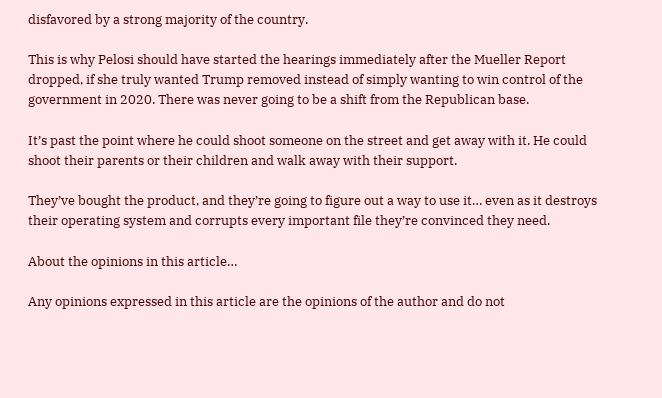disfavored by a strong majority of the country.

This is why Pelosi should have started the hearings immediately after the Mueller Report dropped, if she truly wanted Trump removed instead of simply wanting to win control of the government in 2020. There was never going to be a shift from the Republican base.

It’s past the point where he could shoot someone on the street and get away with it. He could shoot their parents or their children and walk away with their support.

They’ve bought the product, and they’re going to figure out a way to use it… even as it destroys their operating system and corrupts every important file they’re convinced they need.

About the opinions in this article…

Any opinions expressed in this article are the opinions of the author and do not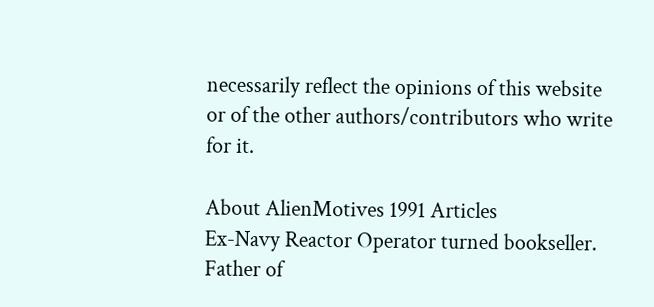necessarily reflect the opinions of this website or of the other authors/contributors who write for it.

About AlienMotives 1991 Articles
Ex-Navy Reactor Operator turned bookseller. Father of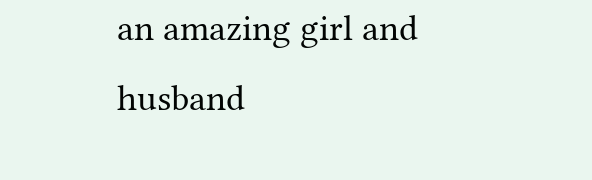an amazing girl and husband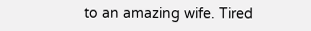to an amazing wife. Tired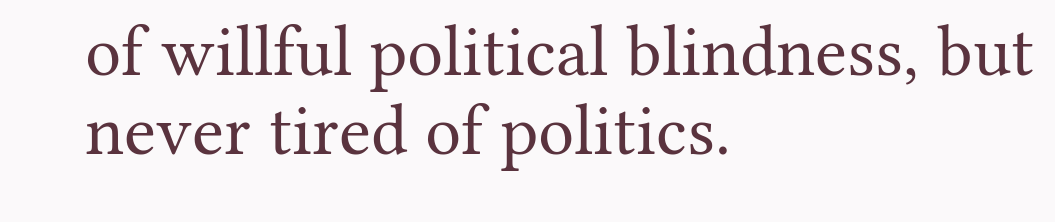of willful political blindness, but never tired of politics.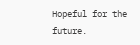Hopeful for the future.